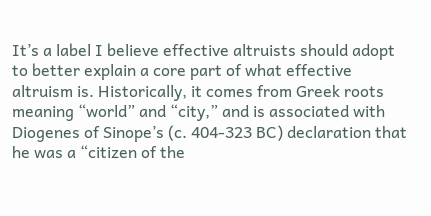It’s a label I believe effective altruists should adopt to better explain a core part of what effective altruism is. Historically, it comes from Greek roots meaning “world” and “city,” and is associated with Diogenes of Sinope’s (c. 404-323 BC) declaration that he was a “citizen of the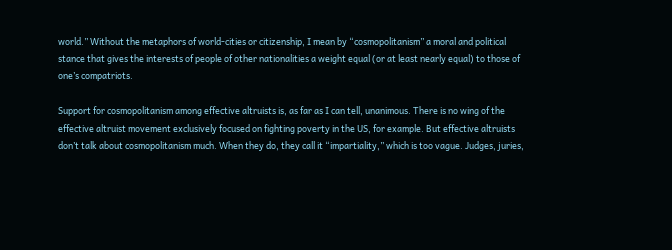world.” Without the metaphors of world-cities or citizenship, I mean by “cosmopolitanism” a moral and political stance that gives the interests of people of other nationalities a weight equal (or at least nearly equal) to those of one’s compatriots.

Support for cosmopolitanism among effective altruists is, as far as I can tell, unanimous. There is no wing of the effective altruist movement exclusively focused on fighting poverty in the US, for example. But effective altruists don’t talk about cosmopolitanism much. When they do, they call it “impartiality,” which is too vague. Judges, juries,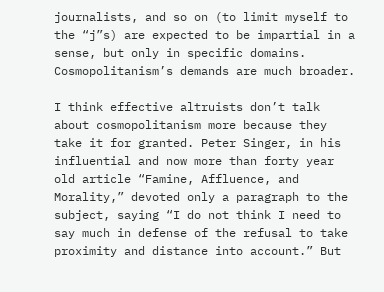journalists, and so on (to limit myself to the “j”s) are expected to be impartial in a sense, but only in specific domains. Cosmopolitanism’s demands are much broader.

I think effective altruists don’t talk about cosmopolitanism more because they take it for granted. Peter Singer, in his influential and now more than forty year old article “Famine, Affluence, and Morality,” devoted only a paragraph to the subject, saying “I do not think I need to say much in defense of the refusal to take proximity and distance into account.” But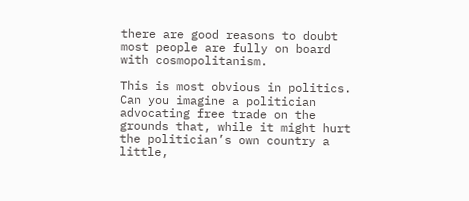there are good reasons to doubt most people are fully on board with cosmopolitanism.

This is most obvious in politics. Can you imagine a politician advocating free trade on the grounds that, while it might hurt the politician’s own country a little,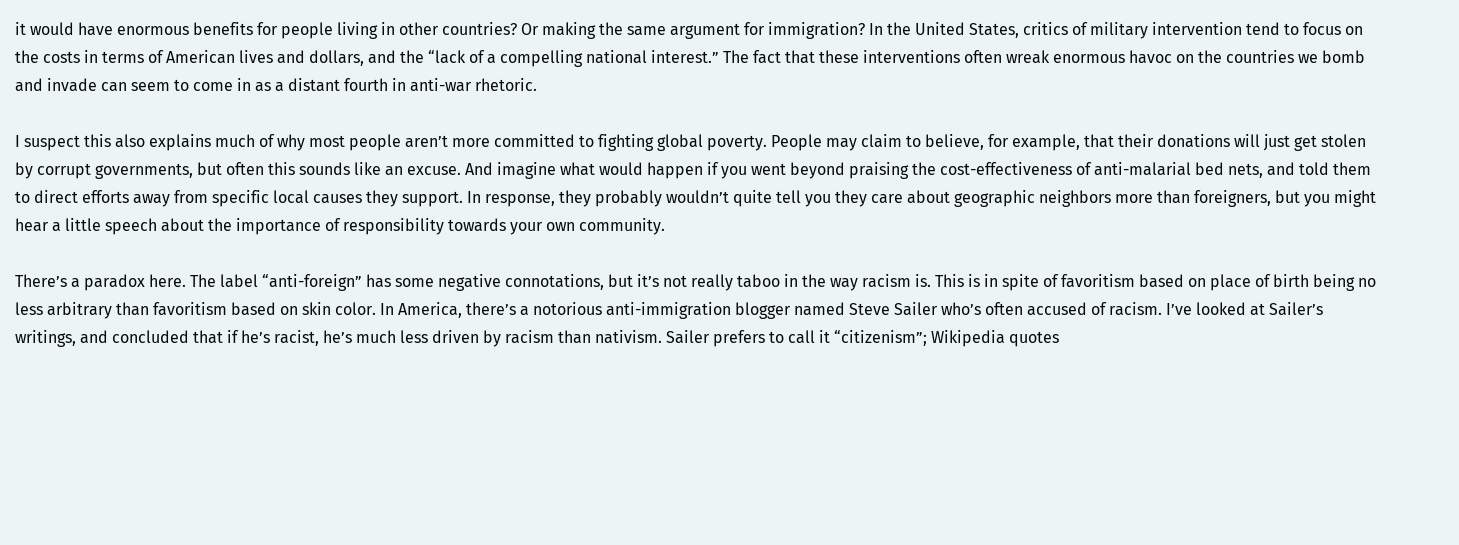it would have enormous benefits for people living in other countries? Or making the same argument for immigration? In the United States, critics of military intervention tend to focus on the costs in terms of American lives and dollars, and the “lack of a compelling national interest.” The fact that these interventions often wreak enormous havoc on the countries we bomb and invade can seem to come in as a distant fourth in anti-war rhetoric.

I suspect this also explains much of why most people aren’t more committed to fighting global poverty. People may claim to believe, for example, that their donations will just get stolen by corrupt governments, but often this sounds like an excuse. And imagine what would happen if you went beyond praising the cost-effectiveness of anti-malarial bed nets, and told them to direct efforts away from specific local causes they support. In response, they probably wouldn’t quite tell you they care about geographic neighbors more than foreigners, but you might hear a little speech about the importance of responsibility towards your own community.

There’s a paradox here. The label “anti-foreign” has some negative connotations, but it’s not really taboo in the way racism is. This is in spite of favoritism based on place of birth being no less arbitrary than favoritism based on skin color. In America, there’s a notorious anti-immigration blogger named Steve Sailer who’s often accused of racism. I’ve looked at Sailer’s writings, and concluded that if he’s racist, he’s much less driven by racism than nativism. Sailer prefers to call it “citizenism”; Wikipedia quotes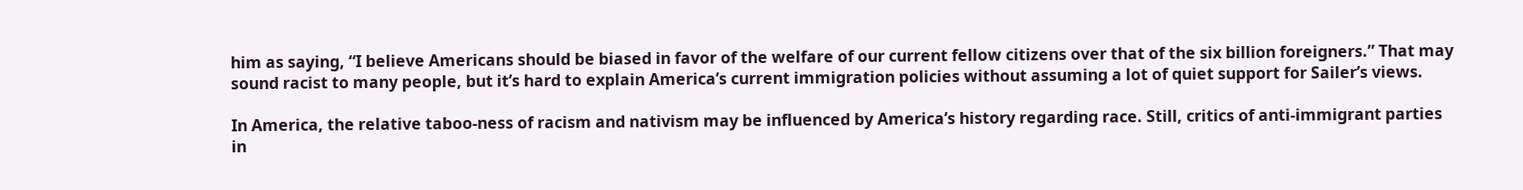him as saying, “I believe Americans should be biased in favor of the welfare of our current fellow citizens over that of the six billion foreigners.” That may sound racist to many people, but it’s hard to explain America’s current immigration policies without assuming a lot of quiet support for Sailer’s views.

In America, the relative taboo-ness of racism and nativism may be influenced by America’s history regarding race. Still, critics of anti-immigrant parties in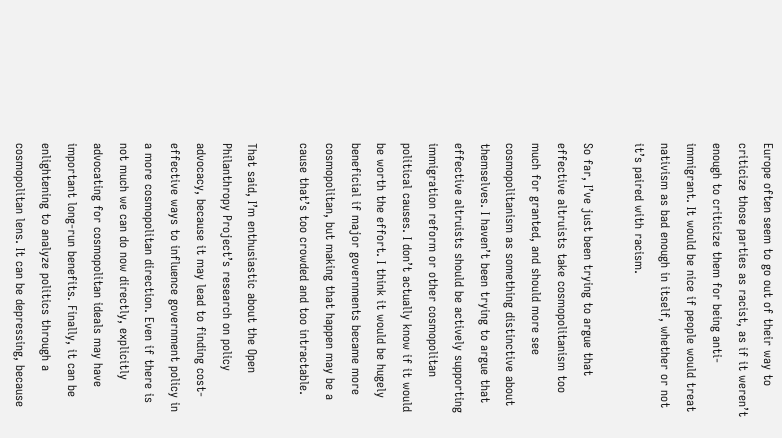Europe often seem to go out of their way to criticize those parties as racist, as if it weren’t enough to criticize them for being anti-immigrant. It would be nice if people would treat nativism as bad enough in itself, whether or not it’s paired with racism.

So far, I’ve just been trying to argue that effective altruists take cosmopolitanism too much for granted, and should more see cosmopolitanism as something distinctive about themselves. I haven’t been trying to argue that effective altruists should be actively supporting immigration reform or other cosmopolitan political causes. I don’t actually know if it would be worth the effort. I think it would be hugely beneficial if major governments became more cosmopolitan, but making that happen may be a cause that’s too crowded and too intractable.

That said, I’m enthusiastic about the Open Philanthropy Project’s research on policy advocacy, because it may lead to finding cost-effective ways to influence government policy in a more cosmopolitan direction. Even if there is not much we can do now directly, explicitly advocating for cosmopolitan ideals may have important long-run benefits. Finally, it can be enlightening to analyze politics through a cosmopolitan lens. It can be depressing, because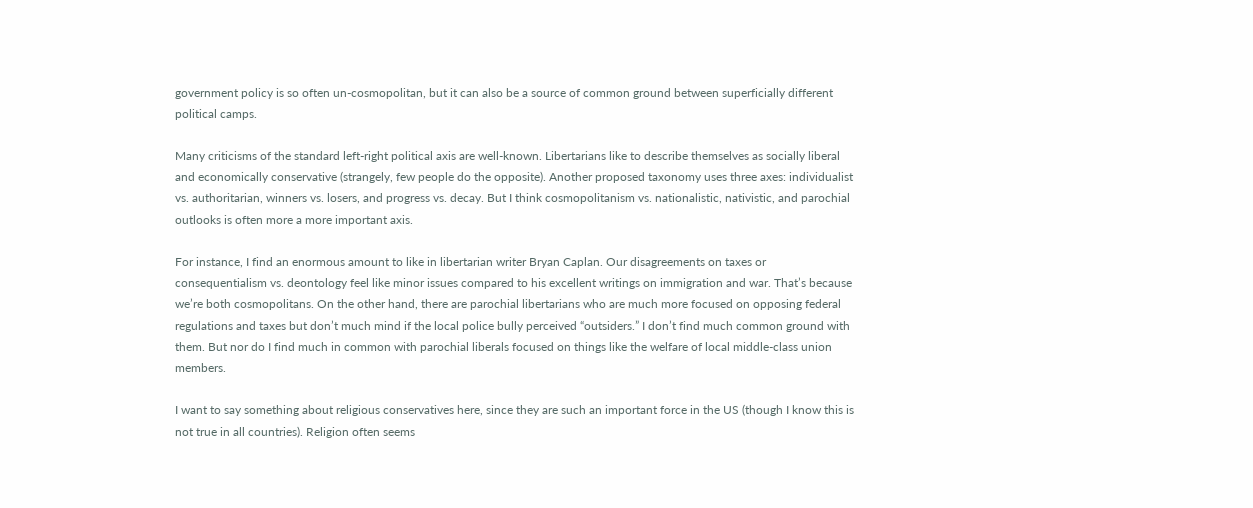government policy is so often un-cosmopolitan, but it can also be a source of common ground between superficially different political camps.

Many criticisms of the standard left-right political axis are well-known. Libertarians like to describe themselves as socially liberal and economically conservative (strangely, few people do the opposite). Another proposed taxonomy uses three axes: individualist vs. authoritarian, winners vs. losers, and progress vs. decay. But I think cosmopolitanism vs. nationalistic, nativistic, and parochial outlooks is often more a more important axis.

For instance, I find an enormous amount to like in libertarian writer Bryan Caplan. Our disagreements on taxes or consequentialism vs. deontology feel like minor issues compared to his excellent writings on immigration and war. That’s because we’re both cosmopolitans. On the other hand, there are parochial libertarians who are much more focused on opposing federal regulations and taxes but don’t much mind if the local police bully perceived “outsiders.” I don’t find much common ground with them. But nor do I find much in common with parochial liberals focused on things like the welfare of local middle-class union members.

I want to say something about religious conservatives here, since they are such an important force in the US (though I know this is not true in all countries). Religion often seems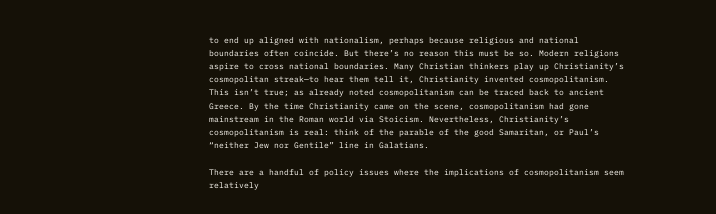to end up aligned with nationalism, perhaps because religious and national boundaries often coincide. But there’s no reason this must be so. Modern religions aspire to cross national boundaries. Many Christian thinkers play up Christianity’s cosmopolitan streak—to hear them tell it, Christianity invented cosmopolitanism. This isn’t true; as already noted cosmopolitanism can be traced back to ancient Greece. By the time Christianity came on the scene, cosmopolitanism had gone mainstream in the Roman world via Stoicism. Nevertheless, Christianity’s cosmopolitanism is real: think of the parable of the good Samaritan, or Paul’s “neither Jew nor Gentile” line in Galatians.

There are a handful of policy issues where the implications of cosmopolitanism seem relatively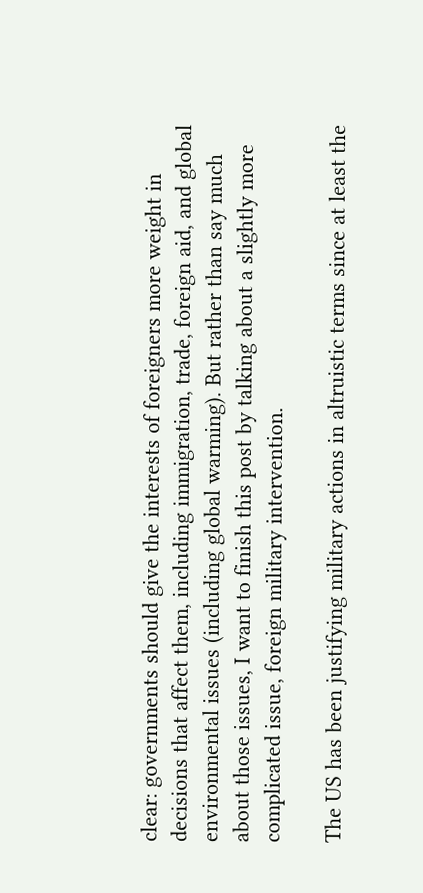clear: governments should give the interests of foreigners more weight in decisions that affect them, including immigration, trade, foreign aid, and global environmental issues (including global warming). But rather than say much about those issues, I want to finish this post by talking about a slightly more complicated issue, foreign military intervention.

The US has been justifying military actions in altruistic terms since at least the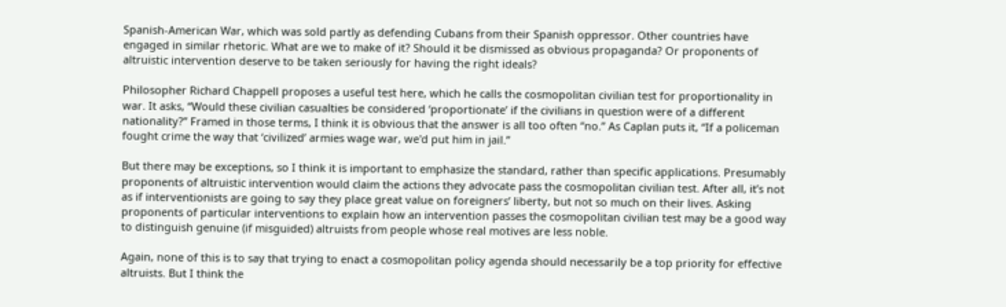Spanish-American War, which was sold partly as defending Cubans from their Spanish oppressor. Other countries have engaged in similar rhetoric. What are we to make of it? Should it be dismissed as obvious propaganda? Or proponents of altruistic intervention deserve to be taken seriously for having the right ideals?

Philosopher Richard Chappell proposes a useful test here, which he calls the cosmopolitan civilian test for proportionality in war. It asks, “Would these civilian casualties be considered ‘proportionate’ if the civilians in question were of a different nationality?” Framed in those terms, I think it is obvious that the answer is all too often “no.” As Caplan puts it, “If a policeman fought crime the way that ‘civilized’ armies wage war, we'd put him in jail.”

But there may be exceptions, so I think it is important to emphasize the standard, rather than specific applications. Presumably proponents of altruistic intervention would claim the actions they advocate pass the cosmopolitan civilian test. After all, it’s not as if interventionists are going to say they place great value on foreigners’ liberty, but not so much on their lives. Asking proponents of particular interventions to explain how an intervention passes the cosmopolitan civilian test may be a good way to distinguish genuine (if misguided) altruists from people whose real motives are less noble.

Again, none of this is to say that trying to enact a cosmopolitan policy agenda should necessarily be a top priority for effective altruists. But I think the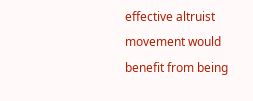effective altruist movement would benefit from being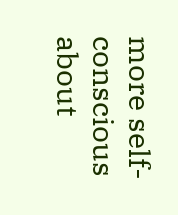more self-conscious about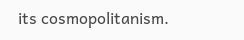its cosmopolitanism.